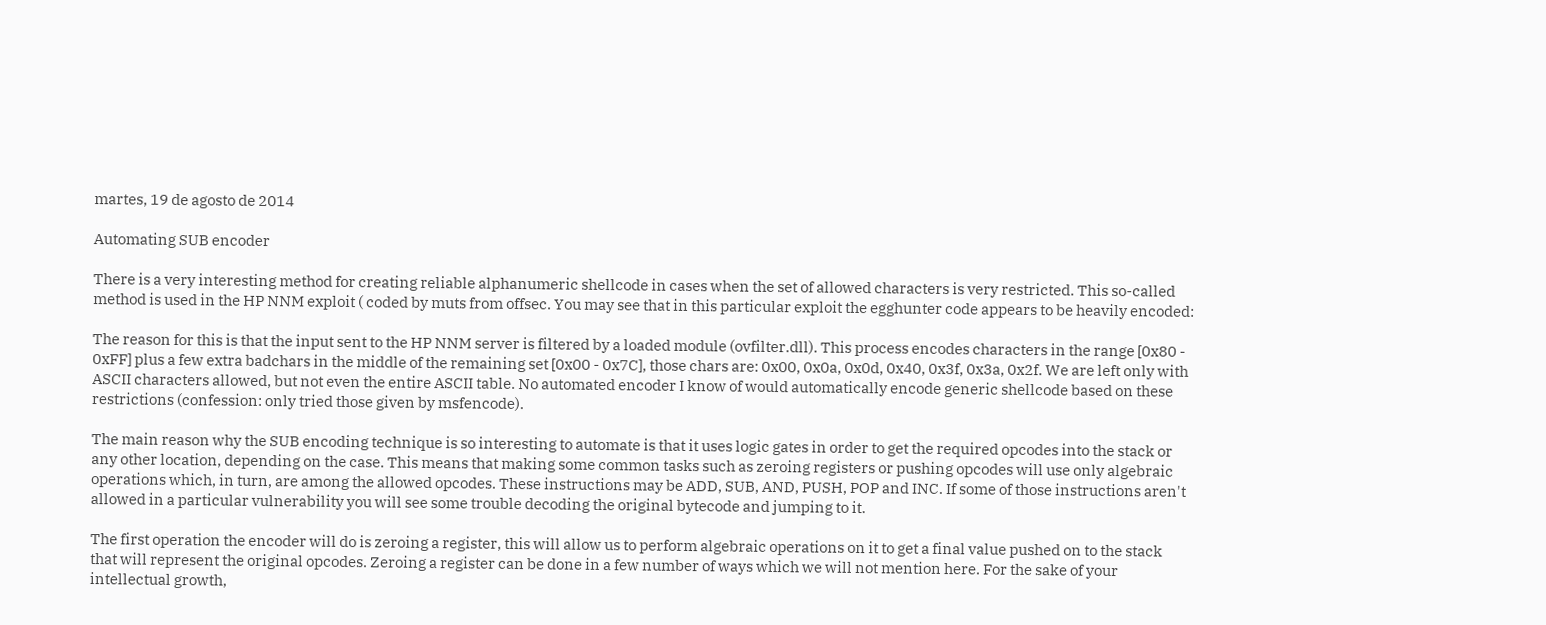martes, 19 de agosto de 2014

Automating SUB encoder

There is a very interesting method for creating reliable alphanumeric shellcode in cases when the set of allowed characters is very restricted. This so-called method is used in the HP NNM exploit ( coded by muts from offsec. You may see that in this particular exploit the egghunter code appears to be heavily encoded:

The reason for this is that the input sent to the HP NNM server is filtered by a loaded module (ovfilter.dll). This process encodes characters in the range [0x80 - 0xFF] plus a few extra badchars in the middle of the remaining set [0x00 - 0x7C], those chars are: 0x00, 0x0a, 0x0d, 0x40, 0x3f, 0x3a, 0x2f. We are left only with ASCII characters allowed, but not even the entire ASCII table. No automated encoder I know of would automatically encode generic shellcode based on these restrictions (confession: only tried those given by msfencode).

The main reason why the SUB encoding technique is so interesting to automate is that it uses logic gates in order to get the required opcodes into the stack or any other location, depending on the case. This means that making some common tasks such as zeroing registers or pushing opcodes will use only algebraic operations which, in turn, are among the allowed opcodes. These instructions may be ADD, SUB, AND, PUSH, POP and INC. If some of those instructions aren't allowed in a particular vulnerability you will see some trouble decoding the original bytecode and jumping to it.

The first operation the encoder will do is zeroing a register, this will allow us to perform algebraic operations on it to get a final value pushed on to the stack that will represent the original opcodes. Zeroing a register can be done in a few number of ways which we will not mention here. For the sake of your intellectual growth,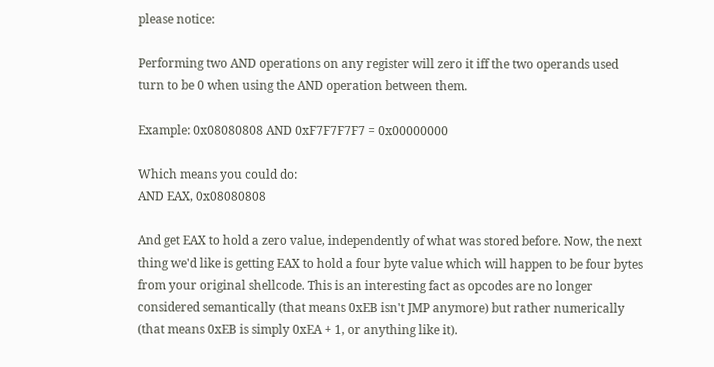please notice:

Performing two AND operations on any register will zero it iff the two operands used turn to be 0 when using the AND operation between them.

Example: 0x08080808 AND 0xF7F7F7F7 = 0x00000000

Which means you could do:
AND EAX, 0x08080808

And get EAX to hold a zero value, independently of what was stored before. Now, the next thing we'd like is getting EAX to hold a four byte value which will happen to be four bytes from your original shellcode. This is an interesting fact as opcodes are no longer considered semantically (that means 0xEB isn't JMP anymore) but rather numerically (that means 0xEB is simply 0xEA + 1, or anything like it).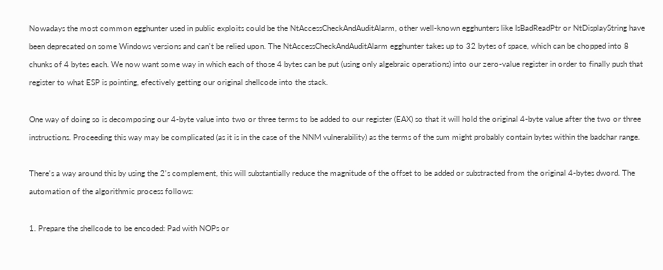Nowadays the most common egghunter used in public exploits could be the NtAccessCheckAndAuditAlarm, other well-known egghunters like IsBadReadPtr or NtDisplayString have been deprecated on some Windows versions and can't be relied upon. The NtAccessCheckAndAuditAlarm egghunter takes up to 32 bytes of space, which can be chopped into 8 chunks of 4 bytes each. We now want some way in which each of those 4 bytes can be put (using only algebraic operations) into our zero-value register in order to finally push that register to what ESP is pointing, efectively getting our original shellcode into the stack.

One way of doing so is decomposing our 4-byte value into two or three terms to be added to our register (EAX) so that it will hold the original 4-byte value after the two or three instructions. Proceeding this way may be complicated (as it is in the case of the NNM vulnerability) as the terms of the sum might probably contain bytes within the badchar range.

There's a way around this by using the 2's complement, this will substantially reduce the magnitude of the offset to be added or substracted from the original 4-bytes dword. The automation of the algorithmic process follows:

1. Prepare the shellcode to be encoded: Pad with NOPs or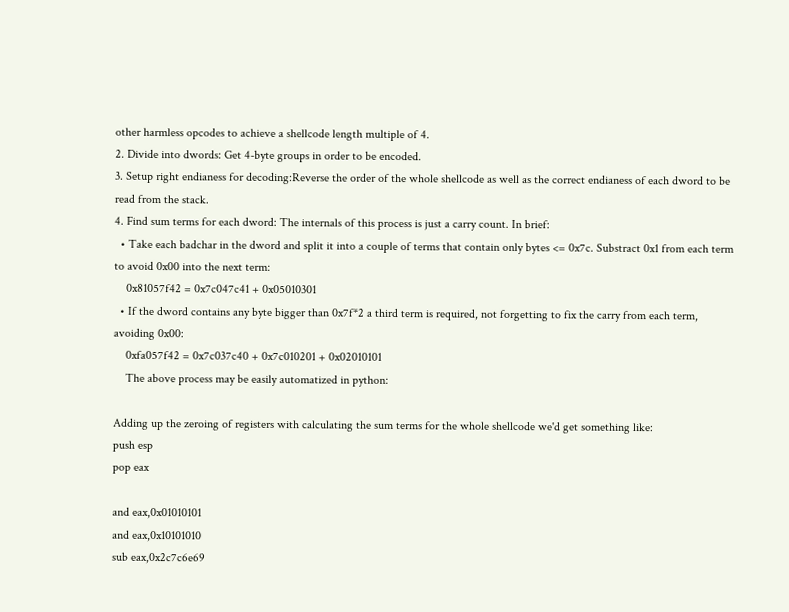other harmless opcodes to achieve a shellcode length multiple of 4.
2. Divide into dwords: Get 4-byte groups in order to be encoded.
3. Setup right endianess for decoding:Reverse the order of the whole shellcode as well as the correct endianess of each dword to be read from the stack.
4. Find sum terms for each dword: The internals of this process is just a carry count. In brief:
  • Take each badchar in the dword and split it into a couple of terms that contain only bytes <= 0x7c. Substract 0x1 from each term to avoid 0x00 into the next term:
    0x81057f42 = 0x7c047c41 + 0x05010301
  • If the dword contains any byte bigger than 0x7f*2 a third term is required, not forgetting to fix the carry from each term, avoiding 0x00:
    0xfa057f42 = 0x7c037c40 + 0x7c010201 + 0x02010101
    The above process may be easily automatized in python:

Adding up the zeroing of registers with calculating the sum terms for the whole shellcode we'd get something like:
push esp
pop eax

and eax,0x01010101
and eax,0x10101010
sub eax,0x2c7c6e69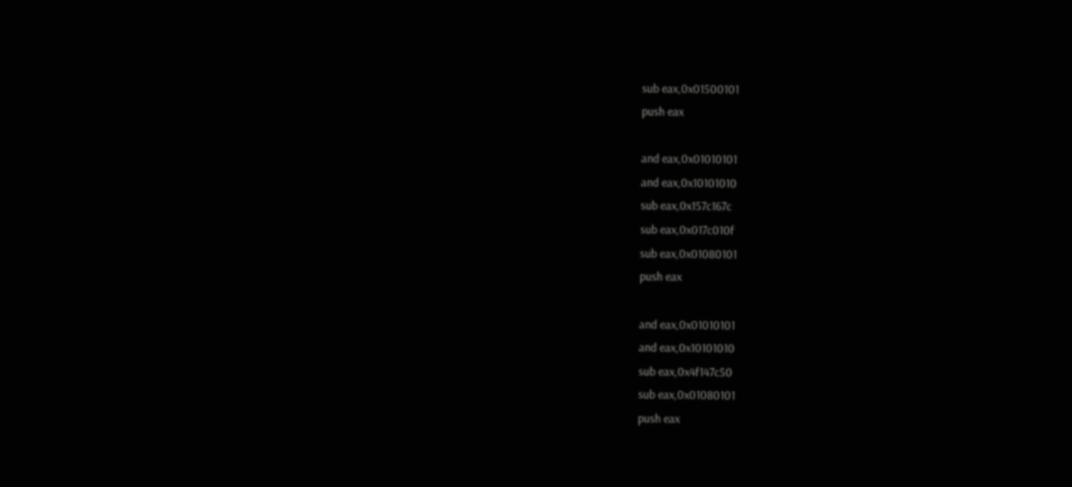sub eax,0x01500101
push eax

and eax,0x01010101
and eax,0x10101010
sub eax,0x157c167c
sub eax,0x017c010f
sub eax,0x01080101
push eax

and eax,0x01010101
and eax,0x10101010
sub eax,0x4f147c50
sub eax,0x01080101
push eax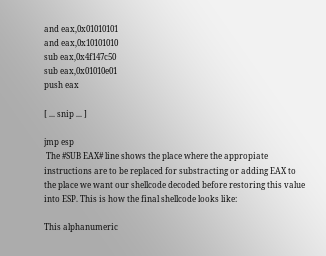and eax,0x01010101
and eax,0x10101010
sub eax,0x4f147c50
sub eax,0x01010e01
push eax

[ ... snip ... ]

jmp esp
 The #SUB EAX# line shows the place where the appropiate instructions are to be replaced for substracting or adding EAX to the place we want our shellcode decoded before restoring this value into ESP. This is how the final shellcode looks like:

This alphanumeric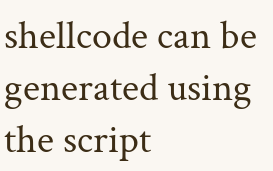shellcode can be generated using the script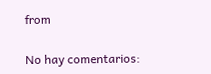from

No hay comentarios: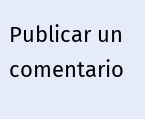Publicar un comentario